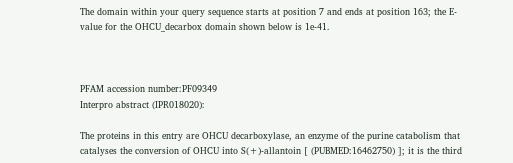The domain within your query sequence starts at position 7 and ends at position 163; the E-value for the OHCU_decarbox domain shown below is 1e-41.



PFAM accession number:PF09349
Interpro abstract (IPR018020):

The proteins in this entry are OHCU decarboxylase, an enzyme of the purine catabolism that catalyses the conversion of OHCU into S(+)-allantoin [ (PUBMED:16462750) ]; it is the third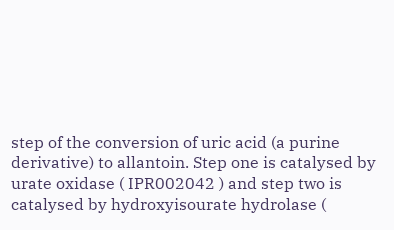step of the conversion of uric acid (a purine derivative) to allantoin. Step one is catalysed by urate oxidase ( IPR002042 ) and step two is catalysed by hydroxyisourate hydrolase (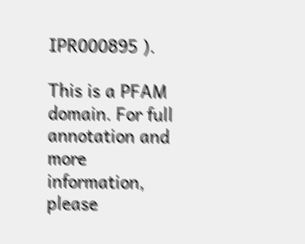IPR000895 ).

This is a PFAM domain. For full annotation and more information, please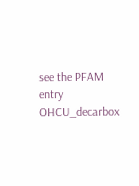see the PFAM entry OHCU_decarbox